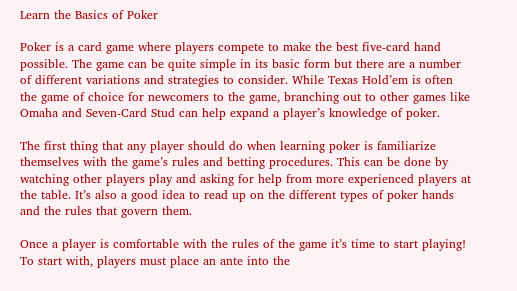Learn the Basics of Poker

Poker is a card game where players compete to make the best five-card hand possible. The game can be quite simple in its basic form but there are a number of different variations and strategies to consider. While Texas Hold’em is often the game of choice for newcomers to the game, branching out to other games like Omaha and Seven-Card Stud can help expand a player’s knowledge of poker.

The first thing that any player should do when learning poker is familiarize themselves with the game’s rules and betting procedures. This can be done by watching other players play and asking for help from more experienced players at the table. It’s also a good idea to read up on the different types of poker hands and the rules that govern them.

Once a player is comfortable with the rules of the game it’s time to start playing! To start with, players must place an ante into the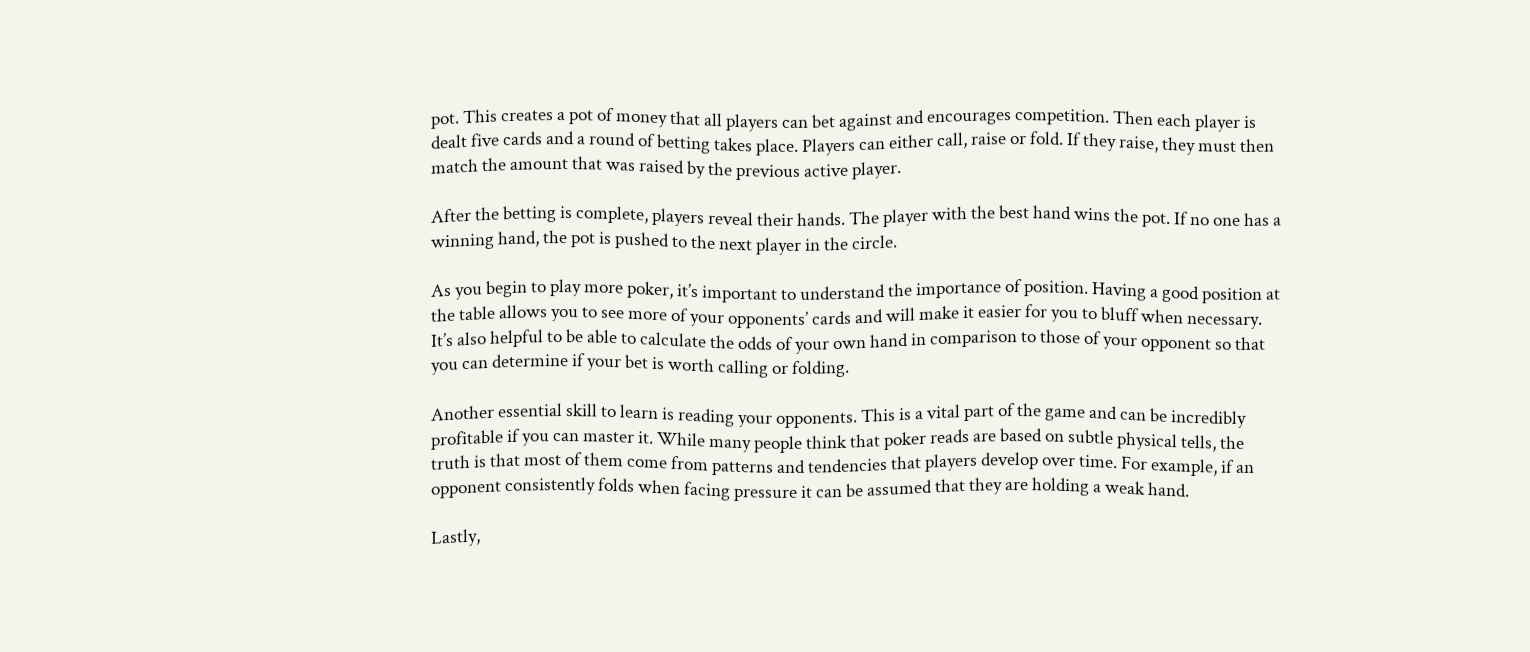pot. This creates a pot of money that all players can bet against and encourages competition. Then each player is dealt five cards and a round of betting takes place. Players can either call, raise or fold. If they raise, they must then match the amount that was raised by the previous active player.

After the betting is complete, players reveal their hands. The player with the best hand wins the pot. If no one has a winning hand, the pot is pushed to the next player in the circle.

As you begin to play more poker, it’s important to understand the importance of position. Having a good position at the table allows you to see more of your opponents’ cards and will make it easier for you to bluff when necessary. It’s also helpful to be able to calculate the odds of your own hand in comparison to those of your opponent so that you can determine if your bet is worth calling or folding.

Another essential skill to learn is reading your opponents. This is a vital part of the game and can be incredibly profitable if you can master it. While many people think that poker reads are based on subtle physical tells, the truth is that most of them come from patterns and tendencies that players develop over time. For example, if an opponent consistently folds when facing pressure it can be assumed that they are holding a weak hand.

Lastly,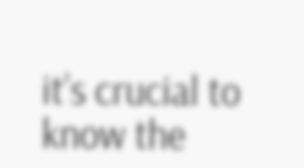it’s crucial to know the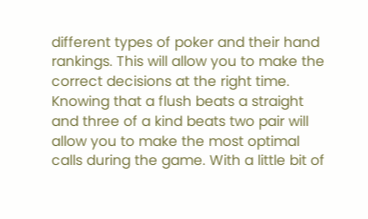different types of poker and their hand rankings. This will allow you to make the correct decisions at the right time. Knowing that a flush beats a straight and three of a kind beats two pair will allow you to make the most optimal calls during the game. With a little bit of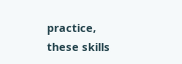practice, these skills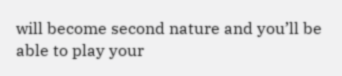will become second nature and you’ll be able to play your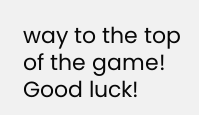way to the top of the game! Good luck!